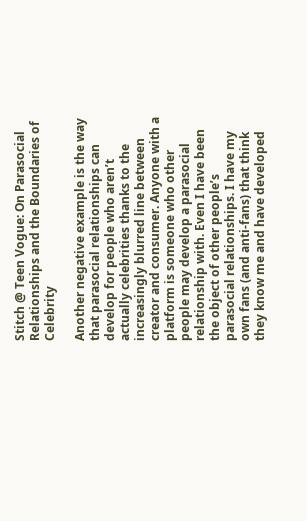Stitch @ Teen Vogue: On Parasocial Relationships and the Boundaries of Celebrity

Another negative example is the way that parasocial relationships can develop for people who aren’t actually celebrities thanks to the increasingly blurred line between creator and consumer. Anyone with a platform is someone who other people may develop a parasocial relationship with. Even I have been the object of other people’s parasocial relationships. I have my own fans (and anti-fans) that think they know me and have developed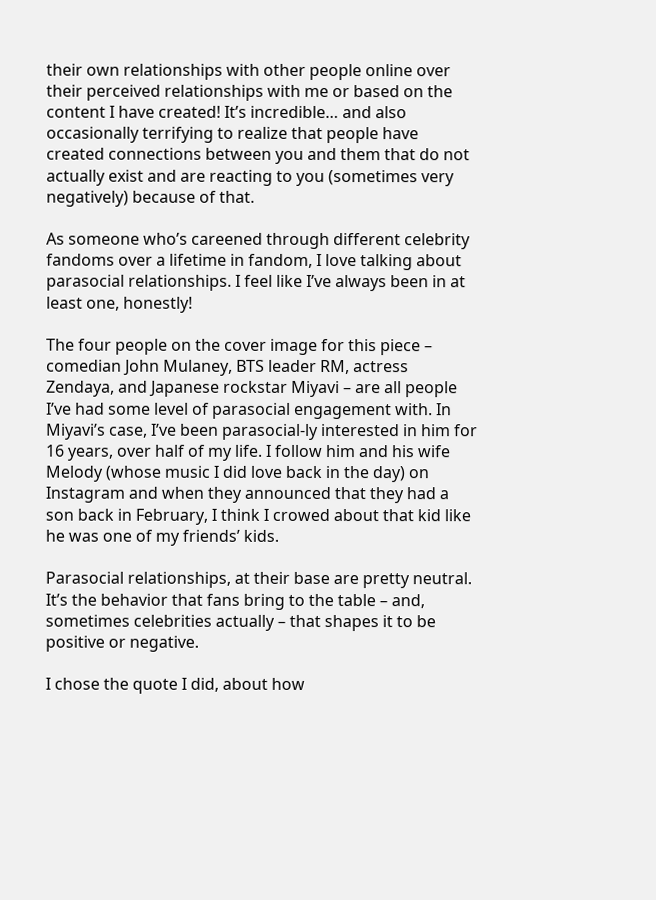their own relationships with other people online over their perceived relationships with me or based on the content I have created! It’s incredible… and also occasionally terrifying to realize that people have created connections between you and them that do not actually exist and are reacting to you (sometimes very negatively) because of that.

As someone who’s careened through different celebrity fandoms over a lifetime in fandom, I love talking about parasocial relationships. I feel like I’ve always been in at least one, honestly!

The four people on the cover image for this piece – comedian John Mulaney, BTS leader RM, actress Zendaya, and Japanese rockstar Miyavi – are all people I’ve had some level of parasocial engagement with. In Miyavi’s case, I’ve been parasocial-ly interested in him for 16 years, over half of my life. I follow him and his wife Melody (whose music I did love back in the day) on Instagram and when they announced that they had a son back in February, I think I crowed about that kid like he was one of my friends’ kids.

Parasocial relationships, at their base are pretty neutral. It’s the behavior that fans bring to the table – and, sometimes celebrities actually – that shapes it to be positive or negative.

I chose the quote I did, about how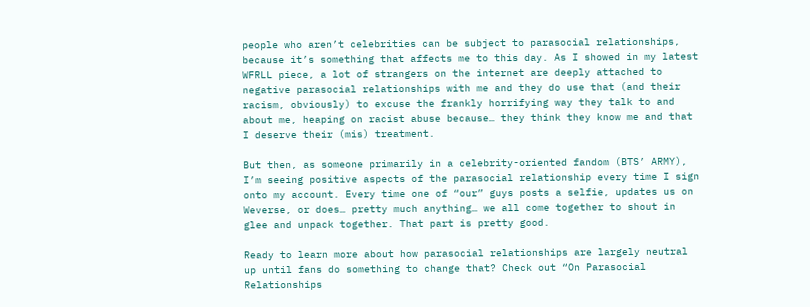people who aren’t celebrities can be subject to parasocial relationships, because it’s something that affects me to this day. As I showed in my latest WFRLL piece, a lot of strangers on the internet are deeply attached to negative parasocial relationships with me and they do use that (and their racism, obviously) to excuse the frankly horrifying way they talk to and about me, heaping on racist abuse because… they think they know me and that I deserve their (mis) treatment.

But then, as someone primarily in a celebrity-oriented fandom (BTS’ ARMY), I’m seeing positive aspects of the parasocial relationship every time I sign onto my account. Every time one of “our” guys posts a selfie, updates us on Weverse, or does… pretty much anything… we all come together to shout in glee and unpack together. That part is pretty good.

Ready to learn more about how parasocial relationships are largely neutral up until fans do something to change that? Check out “On Parasocial Relationships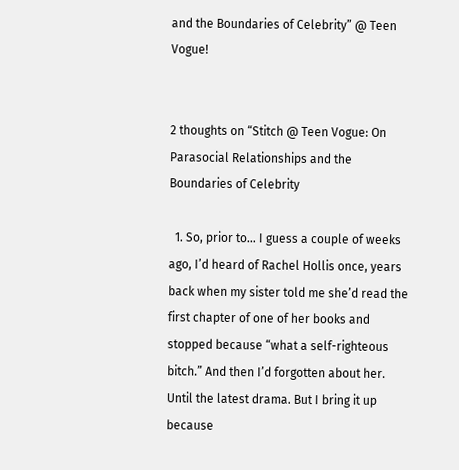and the Boundaries of Celebrity” @ Teen Vogue!


2 thoughts on “Stitch @ Teen Vogue: On Parasocial Relationships and the Boundaries of Celebrity

  1. So, prior to… I guess a couple of weeks ago, I’d heard of Rachel Hollis once, years back when my sister told me she’d read the first chapter of one of her books and stopped because “what a self-righteous bitch.” And then I’d forgotten about her. Until the latest drama. But I bring it up because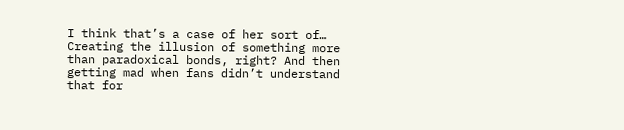I think that’s a case of her sort of… Creating the illusion of something more than paradoxical bonds, right? And then getting mad when fans didn’t understand that for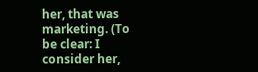her, that was marketing. (To be clear: I consider her,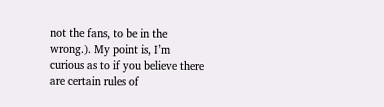not the fans, to be in the wrong.). My point is, I’m curious as to if you believe there are certain rules of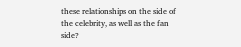these relationships on the side of the celebrity, as well as the fan side?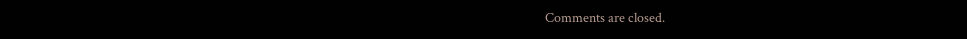Comments are closed.